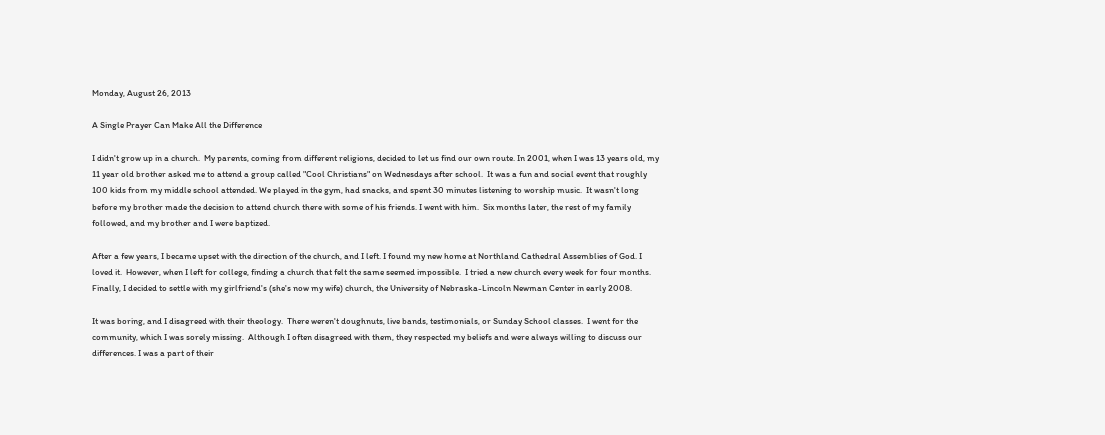Monday, August 26, 2013

A Single Prayer Can Make All the Difference

I didn't grow up in a church.  My parents, coming from different religions, decided to let us find our own route. In 2001, when I was 13 years old, my 11 year old brother asked me to attend a group called "Cool Christians" on Wednesdays after school.  It was a fun and social event that roughly 100 kids from my middle school attended. We played in the gym, had snacks, and spent 30 minutes listening to worship music.  It wasn't long before my brother made the decision to attend church there with some of his friends. I went with him.  Six months later, the rest of my family followed, and my brother and I were baptized.

After a few years, I became upset with the direction of the church, and I left. I found my new home at Northland Cathedral Assemblies of God. I loved it.  However, when I left for college, finding a church that felt the same seemed impossible.  I tried a new church every week for four months.  Finally, I decided to settle with my girlfriend's (she's now my wife) church, the University of Nebraska-Lincoln Newman Center in early 2008.

It was boring, and I disagreed with their theology.  There weren't doughnuts, live bands, testimonials, or Sunday School classes.  I went for the community, which I was sorely missing.  Although I often disagreed with them, they respected my beliefs and were always willing to discuss our differences. I was a part of their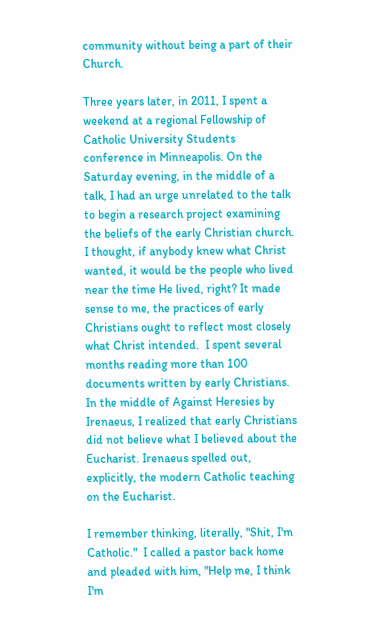community without being a part of their Church.

Three years later, in 2011, I spent a weekend at a regional Fellowship of Catholic University Students conference in Minneapolis. On the Saturday evening, in the middle of a talk, I had an urge unrelated to the talk to begin a research project examining the beliefs of the early Christian church.  I thought, if anybody knew what Christ wanted, it would be the people who lived near the time He lived, right? It made sense to me, the practices of early Christians ought to reflect most closely what Christ intended.  I spent several months reading more than 100 documents written by early Christians.  In the middle of Against Heresies by Irenaeus, I realized that early Christians did not believe what I believed about the Eucharist. Irenaeus spelled out, explicitly, the modern Catholic teaching on the Eucharist.

I remember thinking, literally, "Shit, I'm Catholic."  I called a pastor back home and pleaded with him, "Help me, I think I'm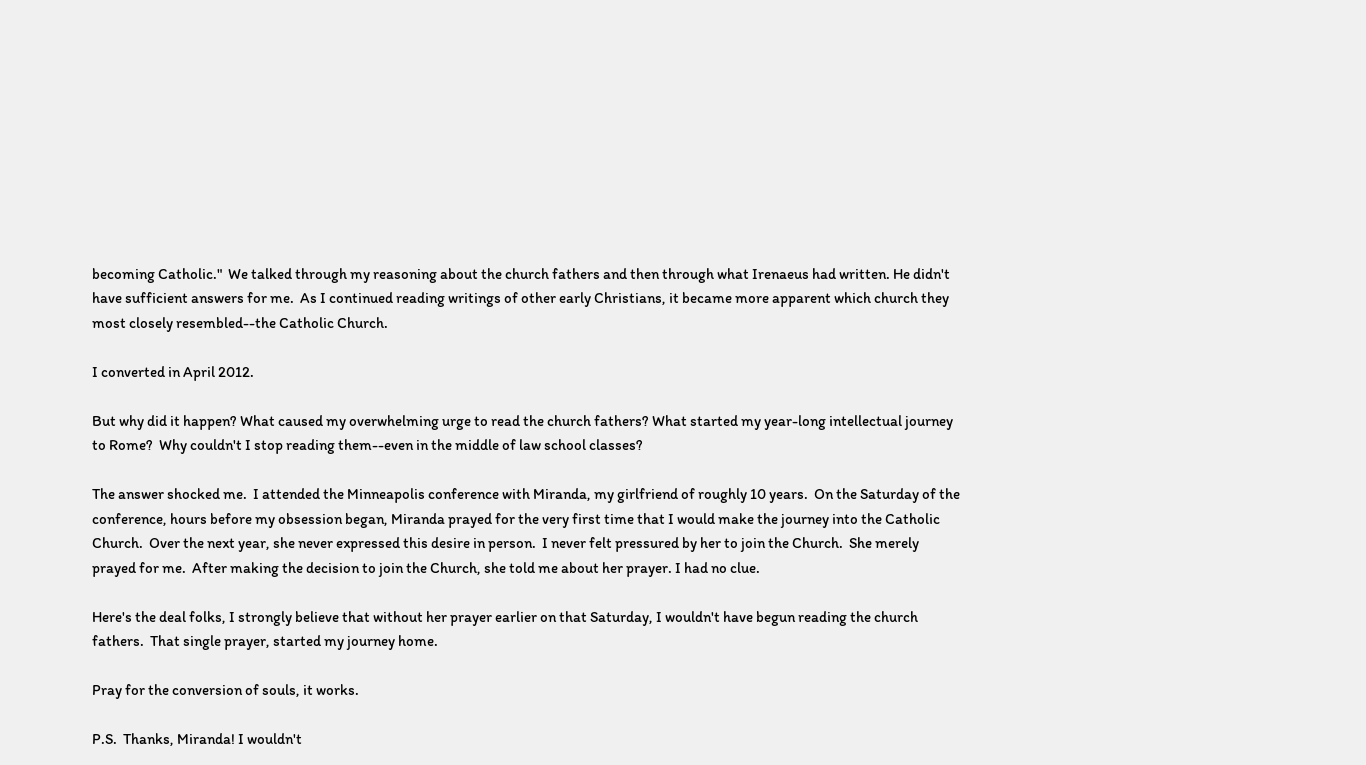becoming Catholic."  We talked through my reasoning about the church fathers and then through what Irenaeus had written. He didn't have sufficient answers for me.  As I continued reading writings of other early Christians, it became more apparent which church they most closely resembled--the Catholic Church.

I converted in April 2012.

But why did it happen? What caused my overwhelming urge to read the church fathers? What started my year-long intellectual journey to Rome?  Why couldn't I stop reading them--even in the middle of law school classes?

The answer shocked me.  I attended the Minneapolis conference with Miranda, my girlfriend of roughly 10 years.  On the Saturday of the conference, hours before my obsession began, Miranda prayed for the very first time that I would make the journey into the Catholic Church.  Over the next year, she never expressed this desire in person.  I never felt pressured by her to join the Church.  She merely prayed for me.  After making the decision to join the Church, she told me about her prayer. I had no clue.

Here's the deal folks, I strongly believe that without her prayer earlier on that Saturday, I wouldn't have begun reading the church fathers.  That single prayer, started my journey home.

Pray for the conversion of souls, it works.

P.S.  Thanks, Miranda! I wouldn't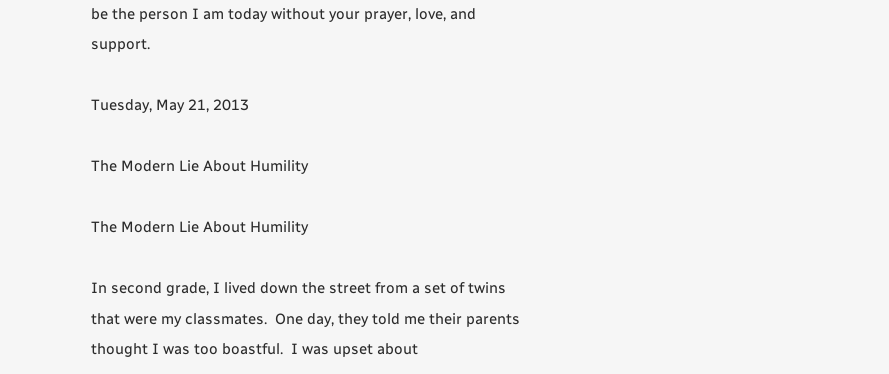be the person I am today without your prayer, love, and support.

Tuesday, May 21, 2013

The Modern Lie About Humility

The Modern Lie About Humility

In second grade, I lived down the street from a set of twins that were my classmates.  One day, they told me their parents thought I was too boastful.  I was upset about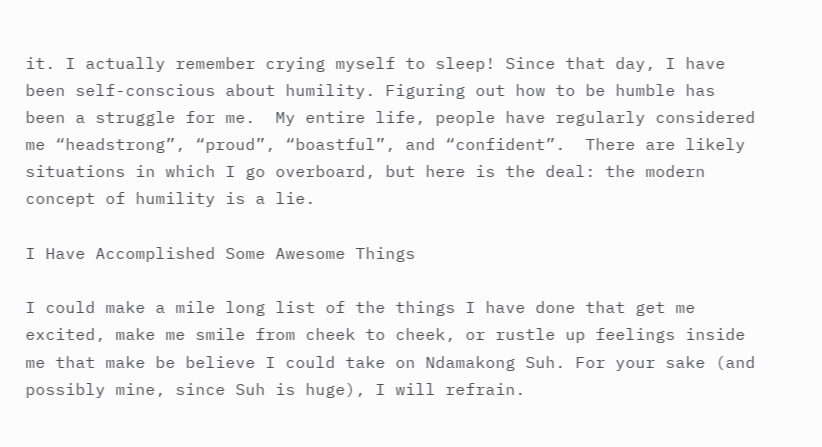it. I actually remember crying myself to sleep! Since that day, I have been self-conscious about humility. Figuring out how to be humble has been a struggle for me.  My entire life, people have regularly considered me “headstrong”, “proud”, “boastful”, and “confident”.  There are likely situations in which I go overboard, but here is the deal: the modern concept of humility is a lie.

I Have Accomplished Some Awesome Things

I could make a mile long list of the things I have done that get me excited, make me smile from cheek to cheek, or rustle up feelings inside me that make be believe I could take on Ndamakong Suh. For your sake (and possibly mine, since Suh is huge), I will refrain.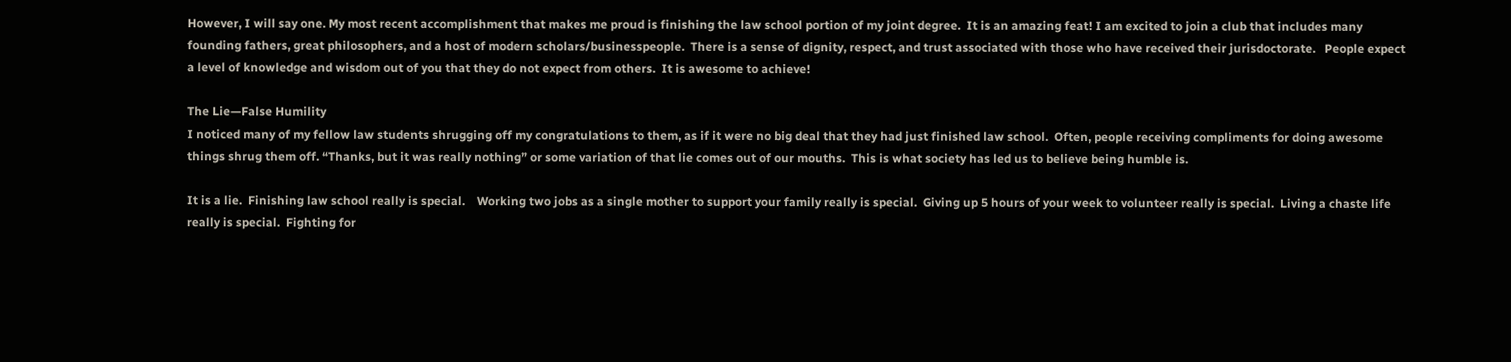However, I will say one. My most recent accomplishment that makes me proud is finishing the law school portion of my joint degree.  It is an amazing feat! I am excited to join a club that includes many founding fathers, great philosophers, and a host of modern scholars/businesspeople.  There is a sense of dignity, respect, and trust associated with those who have received their jurisdoctorate.   People expect a level of knowledge and wisdom out of you that they do not expect from others.  It is awesome to achieve!

The Lie—False Humility
I noticed many of my fellow law students shrugging off my congratulations to them, as if it were no big deal that they had just finished law school.  Often, people receiving compliments for doing awesome things shrug them off. “Thanks, but it was really nothing” or some variation of that lie comes out of our mouths.  This is what society has led us to believe being humble is.

It is a lie.  Finishing law school really is special.    Working two jobs as a single mother to support your family really is special.  Giving up 5 hours of your week to volunteer really is special.  Living a chaste life really is special.  Fighting for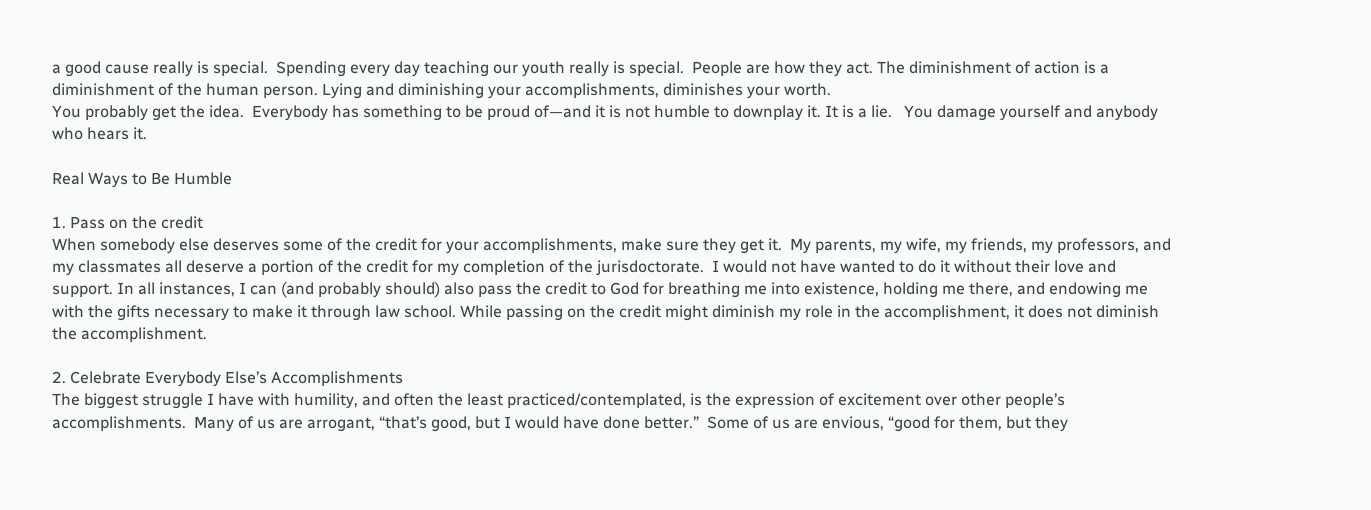a good cause really is special.  Spending every day teaching our youth really is special.  People are how they act. The diminishment of action is a diminishment of the human person. Lying and diminishing your accomplishments, diminishes your worth.
You probably get the idea.  Everybody has something to be proud of—and it is not humble to downplay it. It is a lie.   You damage yourself and anybody who hears it.

Real Ways to Be Humble

1. Pass on the credit
When somebody else deserves some of the credit for your accomplishments, make sure they get it.  My parents, my wife, my friends, my professors, and my classmates all deserve a portion of the credit for my completion of the jurisdoctorate.  I would not have wanted to do it without their love and support. In all instances, I can (and probably should) also pass the credit to God for breathing me into existence, holding me there, and endowing me with the gifts necessary to make it through law school. While passing on the credit might diminish my role in the accomplishment, it does not diminish the accomplishment.

2. Celebrate Everybody Else’s Accomplishments
The biggest struggle I have with humility, and often the least practiced/contemplated, is the expression of excitement over other people’s accomplishments.  Many of us are arrogant, “that’s good, but I would have done better.”  Some of us are envious, “good for them, but they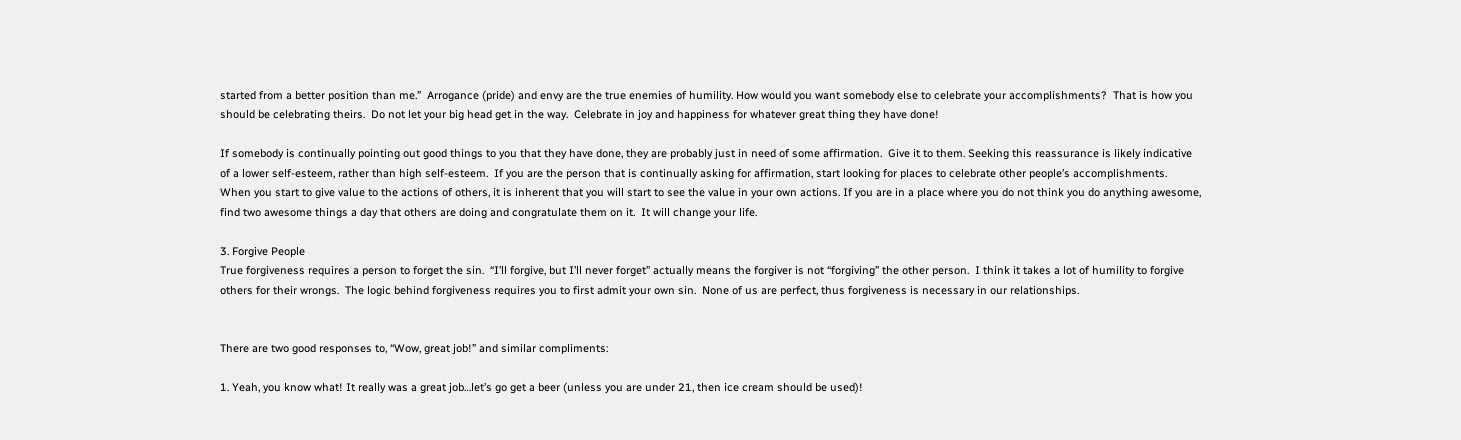started from a better position than me.”  Arrogance (pride) and envy are the true enemies of humility. How would you want somebody else to celebrate your accomplishments?  That is how you should be celebrating theirs.  Do not let your big head get in the way.  Celebrate in joy and happiness for whatever great thing they have done!

If somebody is continually pointing out good things to you that they have done, they are probably just in need of some affirmation.  Give it to them. Seeking this reassurance is likely indicative of a lower self-esteem, rather than high self-esteem.  If you are the person that is continually asking for affirmation, start looking for places to celebrate other people’s accomplishments.  When you start to give value to the actions of others, it is inherent that you will start to see the value in your own actions. If you are in a place where you do not think you do anything awesome, find two awesome things a day that others are doing and congratulate them on it.  It will change your life.

3. Forgive People
True forgiveness requires a person to forget the sin.  “I’ll forgive, but I’ll never forget” actually means the forgiver is not “forgiving” the other person.  I think it takes a lot of humility to forgive others for their wrongs.  The logic behind forgiveness requires you to first admit your own sin.  None of us are perfect, thus forgiveness is necessary in our relationships.


There are two good responses to, “Wow, great job!” and similar compliments:

1. Yeah, you know what! It really was a great job…let’s go get a beer (unless you are under 21, then ice cream should be used)!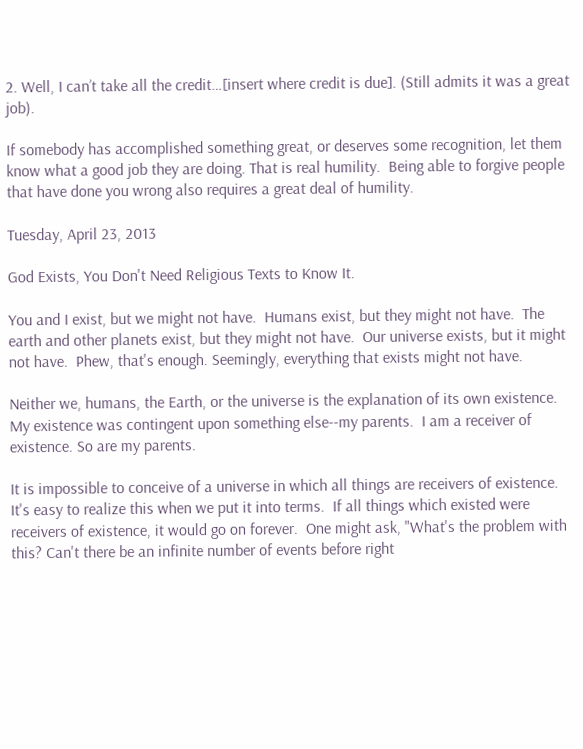2. Well, I can’t take all the credit…[insert where credit is due]. (Still admits it was a great job).

If somebody has accomplished something great, or deserves some recognition, let them know what a good job they are doing. That is real humility.  Being able to forgive people that have done you wrong also requires a great deal of humility.

Tuesday, April 23, 2013

God Exists, You Don't Need Religious Texts to Know It.

You and I exist, but we might not have.  Humans exist, but they might not have.  The earth and other planets exist, but they might not have.  Our universe exists, but it might not have.  Phew, that's enough. Seemingly, everything that exists might not have.

Neither we, humans, the Earth, or the universe is the explanation of its own existence. My existence was contingent upon something else--my parents.  I am a receiver of existence. So are my parents.

It is impossible to conceive of a universe in which all things are receivers of existence. It's easy to realize this when we put it into terms.  If all things which existed were receivers of existence, it would go on forever.  One might ask, "What's the problem with this? Can't there be an infinite number of events before right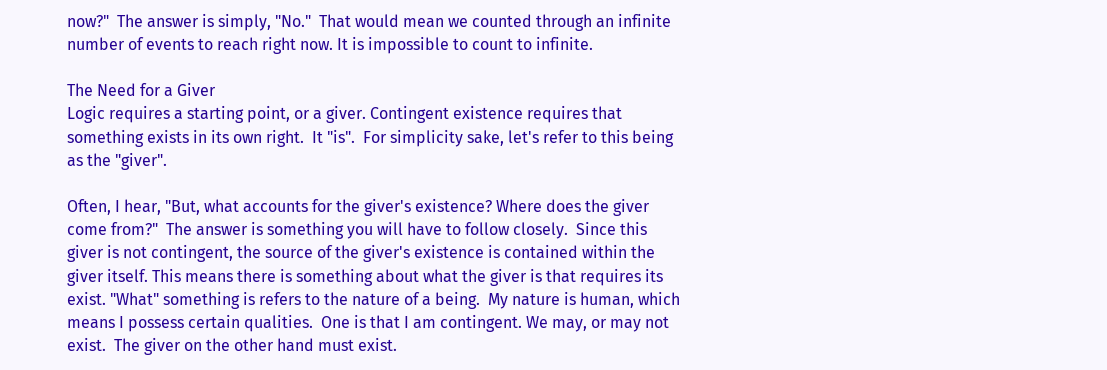now?"  The answer is simply, "No."  That would mean we counted through an infinite number of events to reach right now. It is impossible to count to infinite.

The Need for a Giver
Logic requires a starting point, or a giver. Contingent existence requires that something exists in its own right.  It "is".  For simplicity sake, let's refer to this being as the "giver".

Often, I hear, "But, what accounts for the giver's existence? Where does the giver come from?"  The answer is something you will have to follow closely.  Since this giver is not contingent, the source of the giver's existence is contained within the giver itself. This means there is something about what the giver is that requires its exist. "What" something is refers to the nature of a being.  My nature is human, which means I possess certain qualities.  One is that I am contingent. We may, or may not exist.  The giver on the other hand must exist.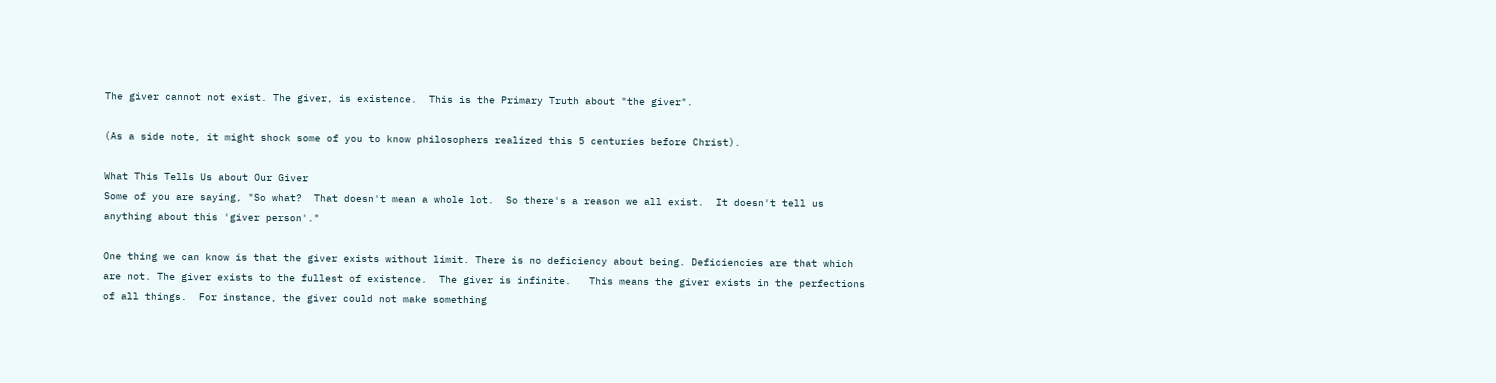The giver cannot not exist. The giver, is existence.  This is the Primary Truth about "the giver".

(As a side note, it might shock some of you to know philosophers realized this 5 centuries before Christ).

What This Tells Us about Our Giver
Some of you are saying, "So what?  That doesn't mean a whole lot.  So there's a reason we all exist.  It doesn't tell us anything about this 'giver person'."

One thing we can know is that the giver exists without limit. There is no deficiency about being. Deficiencies are that which are not. The giver exists to the fullest of existence.  The giver is infinite.   This means the giver exists in the perfections of all things.  For instance, the giver could not make something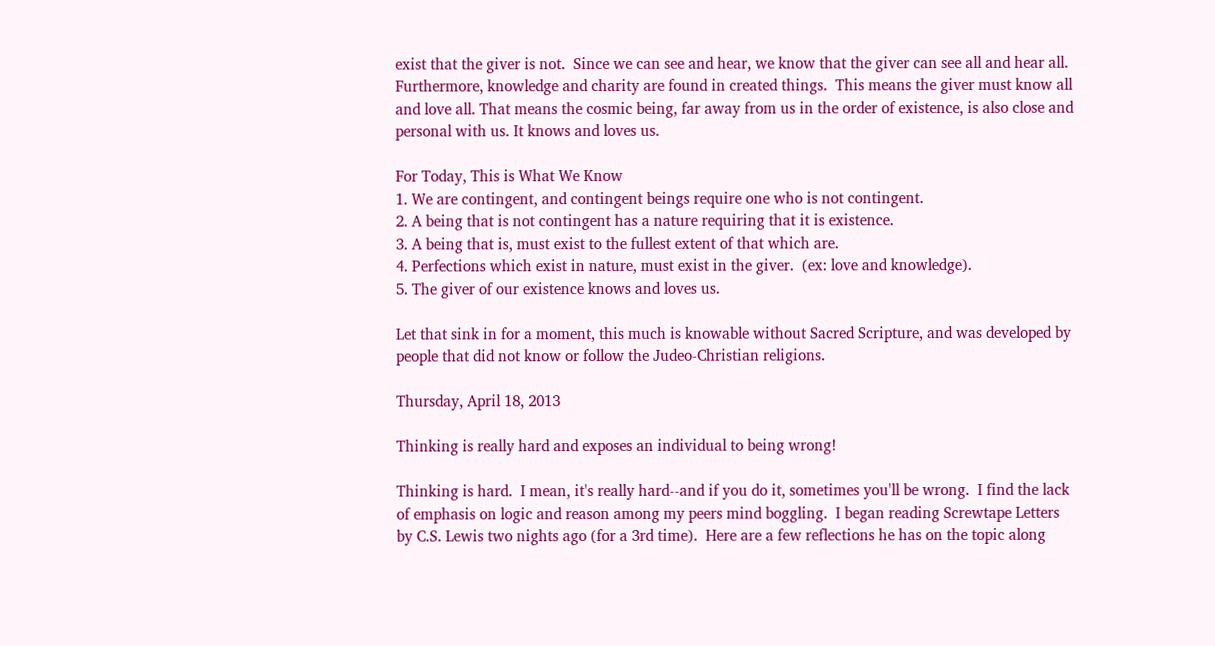exist that the giver is not.  Since we can see and hear, we know that the giver can see all and hear all.  Furthermore, knowledge and charity are found in created things.  This means the giver must know all and love all. That means the cosmic being, far away from us in the order of existence, is also close and personal with us. It knows and loves us.

For Today, This is What We Know
1. We are contingent, and contingent beings require one who is not contingent.
2. A being that is not contingent has a nature requiring that it is existence.
3. A being that is, must exist to the fullest extent of that which are.
4. Perfections which exist in nature, must exist in the giver.  (ex: love and knowledge).
5. The giver of our existence knows and loves us.

Let that sink in for a moment, this much is knowable without Sacred Scripture, and was developed by people that did not know or follow the Judeo-Christian religions.

Thursday, April 18, 2013

Thinking is really hard and exposes an individual to being wrong!

Thinking is hard.  I mean, it's really hard--and if you do it, sometimes you'll be wrong.  I find the lack of emphasis on logic and reason among my peers mind boggling.  I began reading Screwtape Letters by C.S. Lewis two nights ago (for a 3rd time).  Here are a few reflections he has on the topic along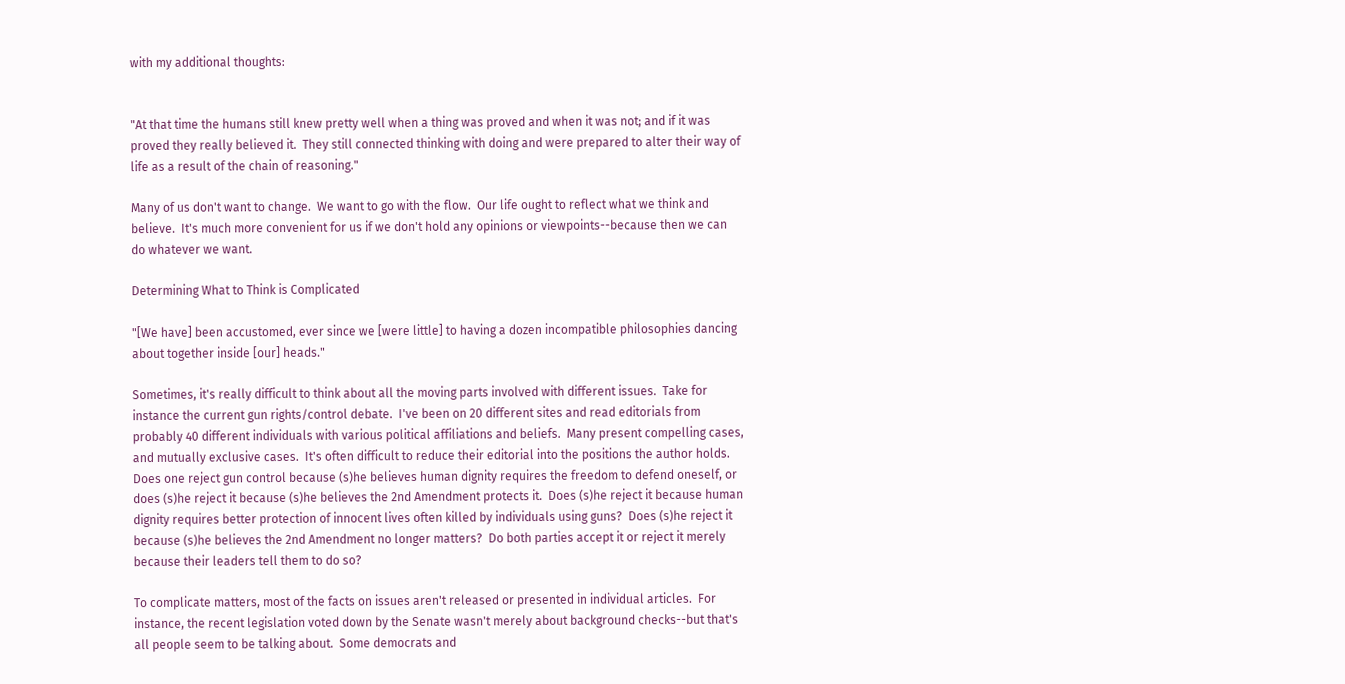with my additional thoughts:


"At that time the humans still knew pretty well when a thing was proved and when it was not; and if it was proved they really believed it.  They still connected thinking with doing and were prepared to alter their way of life as a result of the chain of reasoning."

Many of us don't want to change.  We want to go with the flow.  Our life ought to reflect what we think and believe.  It's much more convenient for us if we don't hold any opinions or viewpoints--because then we can do whatever we want.

Determining What to Think is Complicated

"[We have] been accustomed, ever since we [were little] to having a dozen incompatible philosophies dancing about together inside [our] heads."

Sometimes, it's really difficult to think about all the moving parts involved with different issues.  Take for instance the current gun rights/control debate.  I've been on 20 different sites and read editorials from probably 40 different individuals with various political affiliations and beliefs.  Many present compelling cases, and mutually exclusive cases.  It's often difficult to reduce their editorial into the positions the author holds.  Does one reject gun control because (s)he believes human dignity requires the freedom to defend oneself, or does (s)he reject it because (s)he believes the 2nd Amendment protects it.  Does (s)he reject it because human dignity requires better protection of innocent lives often killed by individuals using guns?  Does (s)he reject it because (s)he believes the 2nd Amendment no longer matters?  Do both parties accept it or reject it merely because their leaders tell them to do so?

To complicate matters, most of the facts on issues aren't released or presented in individual articles.  For instance, the recent legislation voted down by the Senate wasn't merely about background checks--but that's all people seem to be talking about.  Some democrats and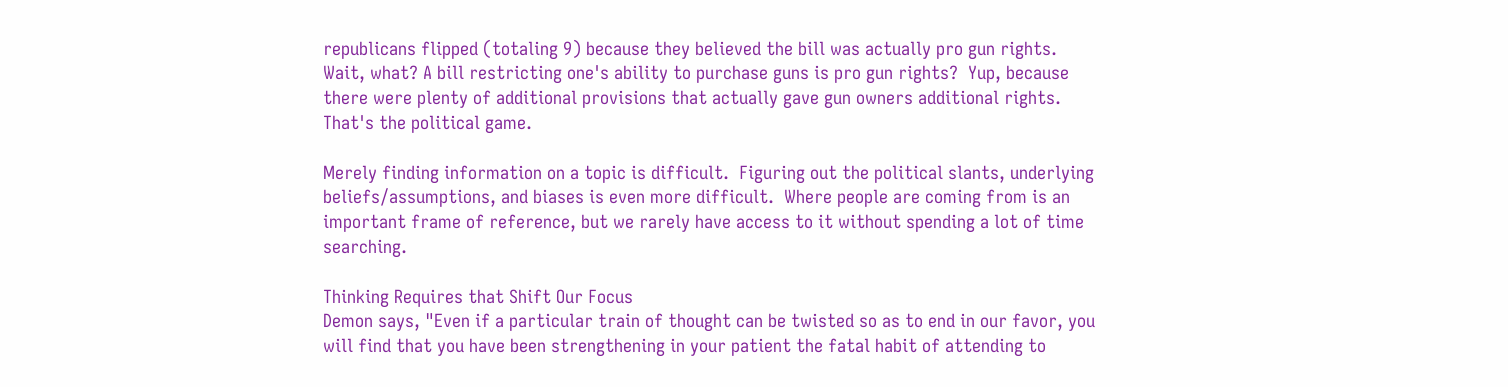republicans flipped (totaling 9) because they believed the bill was actually pro gun rights.  Wait, what? A bill restricting one's ability to purchase guns is pro gun rights?  Yup, because there were plenty of additional provisions that actually gave gun owners additional rights.  That's the political game.

Merely finding information on a topic is difficult.  Figuring out the political slants, underlying beliefs/assumptions, and biases is even more difficult.  Where people are coming from is an important frame of reference, but we rarely have access to it without spending a lot of time searching.

Thinking Requires that Shift Our Focus
Demon says, "Even if a particular train of thought can be twisted so as to end in our favor, you will find that you have been strengthening in your patient the fatal habit of attending to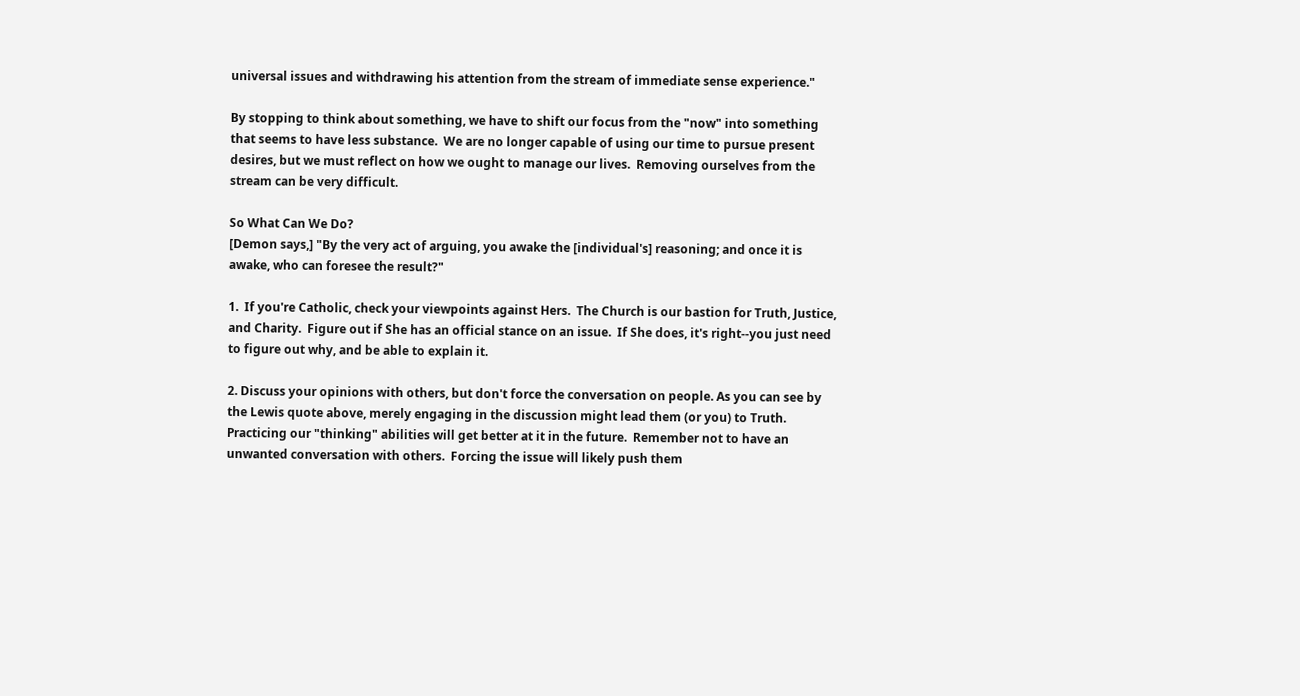universal issues and withdrawing his attention from the stream of immediate sense experience."

By stopping to think about something, we have to shift our focus from the "now" into something that seems to have less substance.  We are no longer capable of using our time to pursue present desires, but we must reflect on how we ought to manage our lives.  Removing ourselves from the stream can be very difficult.

So What Can We Do?
[Demon says,] "By the very act of arguing, you awake the [individual's] reasoning; and once it is awake, who can foresee the result?"

1.  If you're Catholic, check your viewpoints against Hers.  The Church is our bastion for Truth, Justice, and Charity.  Figure out if She has an official stance on an issue.  If She does, it's right--you just need to figure out why, and be able to explain it.

2. Discuss your opinions with others, but don't force the conversation on people. As you can see by the Lewis quote above, merely engaging in the discussion might lead them (or you) to Truth.  Practicing our "thinking" abilities will get better at it in the future.  Remember not to have an unwanted conversation with others.  Forcing the issue will likely push them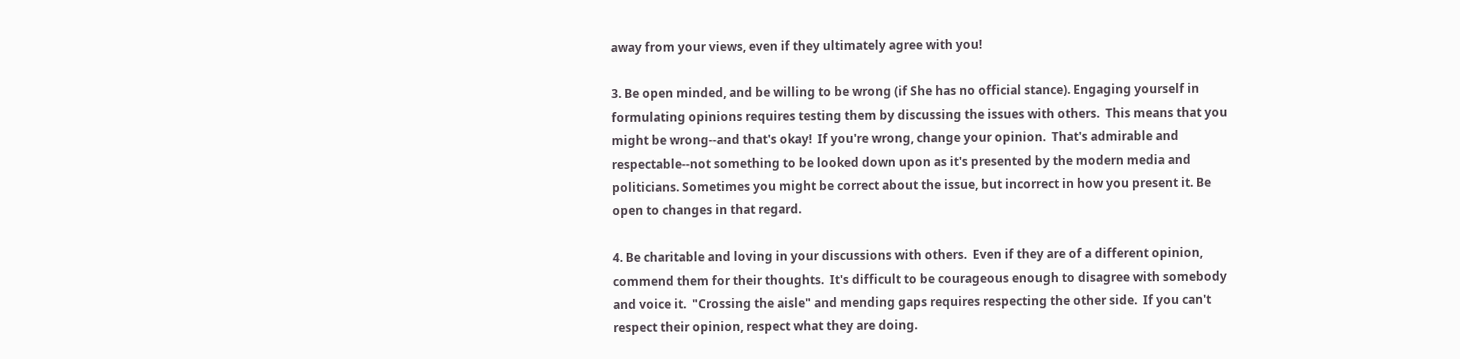away from your views, even if they ultimately agree with you!

3. Be open minded, and be willing to be wrong (if She has no official stance). Engaging yourself in formulating opinions requires testing them by discussing the issues with others.  This means that you might be wrong--and that's okay!  If you're wrong, change your opinion.  That's admirable and respectable--not something to be looked down upon as it's presented by the modern media and politicians. Sometimes you might be correct about the issue, but incorrect in how you present it. Be open to changes in that regard.

4. Be charitable and loving in your discussions with others.  Even if they are of a different opinion, commend them for their thoughts.  It's difficult to be courageous enough to disagree with somebody and voice it.  "Crossing the aisle" and mending gaps requires respecting the other side.  If you can't respect their opinion, respect what they are doing.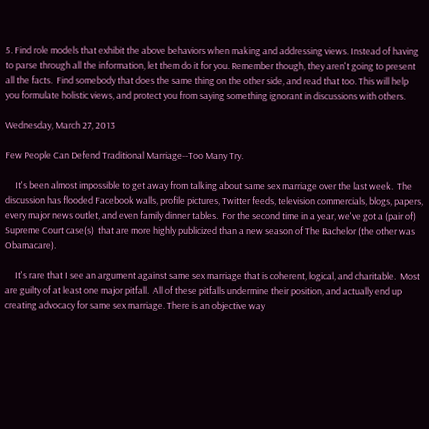5. Find role models that exhibit the above behaviors when making and addressing views. Instead of having to parse through all the information, let them do it for you. Remember though, they aren't going to present all the facts.  Find somebody that does the same thing on the other side, and read that too. This will help you formulate holistic views, and protect you from saying something ignorant in discussions with others.

Wednesday, March 27, 2013

Few People Can Defend Traditional Marriage--Too Many Try.

     It's been almost impossible to get away from talking about same sex marriage over the last week.  The discussion has flooded Facebook walls, profile pictures, Twitter feeds, television commercials, blogs, papers, every major news outlet, and even family dinner tables.  For the second time in a year, we've got a (pair of) Supreme Court case(s)  that are more highly publicized than a new season of The Bachelor (the other was Obamacare).

     It's rare that I see an argument against same sex marriage that is coherent, logical, and charitable.  Most are guilty of at least one major pitfall.  All of these pitfalls undermine their position, and actually end up creating advocacy for same sex marriage. There is an objective way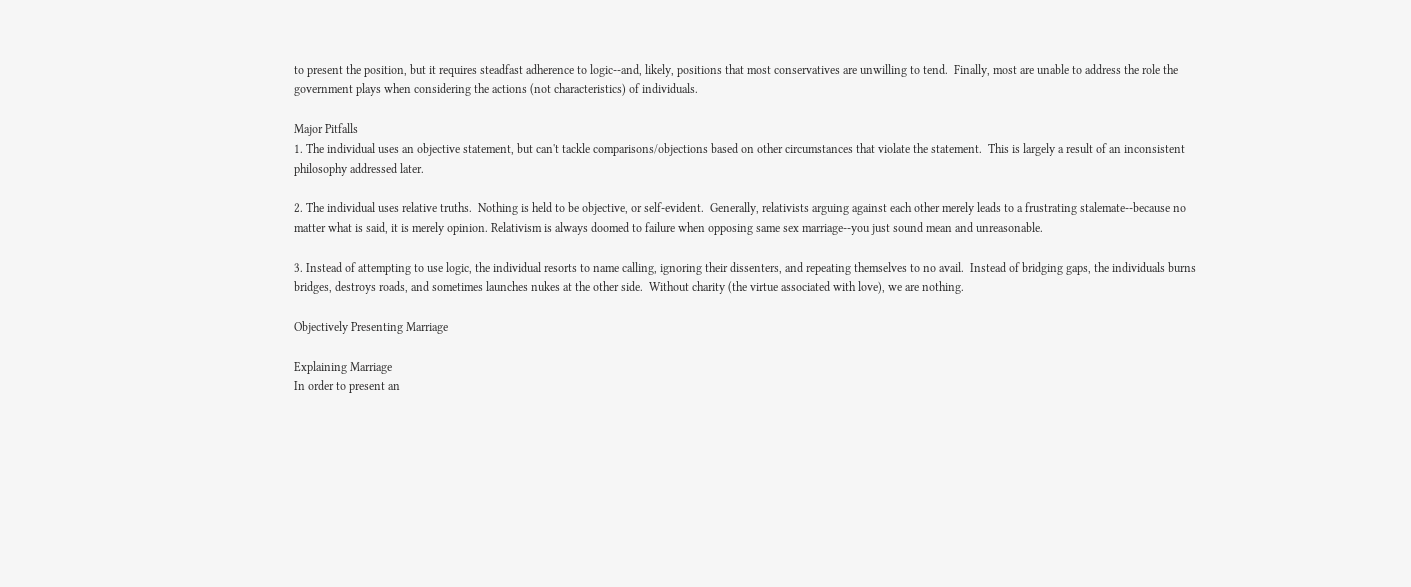to present the position, but it requires steadfast adherence to logic--and, likely, positions that most conservatives are unwilling to tend.  Finally, most are unable to address the role the government plays when considering the actions (not characteristics) of individuals.

Major Pitfalls
1. The individual uses an objective statement, but can't tackle comparisons/objections based on other circumstances that violate the statement.  This is largely a result of an inconsistent philosophy addressed later.

2. The individual uses relative truths.  Nothing is held to be objective, or self-evident.  Generally, relativists arguing against each other merely leads to a frustrating stalemate--because no matter what is said, it is merely opinion. Relativism is always doomed to failure when opposing same sex marriage--you just sound mean and unreasonable.

3. Instead of attempting to use logic, the individual resorts to name calling, ignoring their dissenters, and repeating themselves to no avail.  Instead of bridging gaps, the individuals burns bridges, destroys roads, and sometimes launches nukes at the other side.  Without charity (the virtue associated with love), we are nothing.

Objectively Presenting Marriage

Explaining Marriage
In order to present an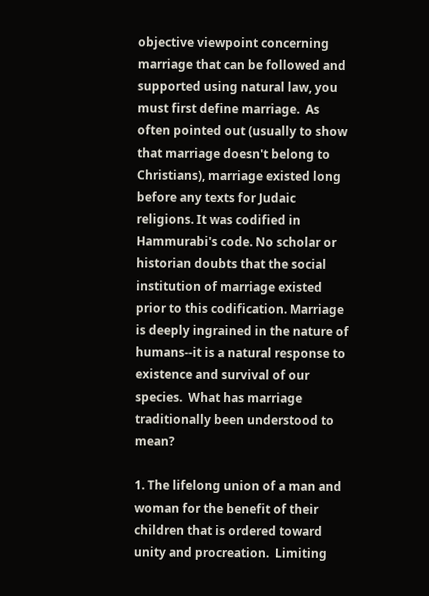objective viewpoint concerning marriage that can be followed and supported using natural law, you must first define marriage.  As often pointed out (usually to show that marriage doesn't belong to Christians), marriage existed long before any texts for Judaic religions. It was codified in Hammurabi's code. No scholar or historian doubts that the social institution of marriage existed prior to this codification. Marriage is deeply ingrained in the nature of humans--it is a natural response to existence and survival of our species.  What has marriage traditionally been understood to mean?

1. The lifelong union of a man and woman for the benefit of their children that is ordered toward unity and procreation.  Limiting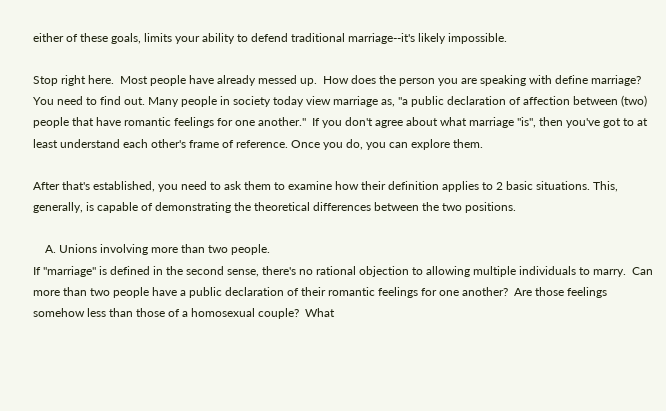either of these goals, limits your ability to defend traditional marriage--it's likely impossible.

Stop right here.  Most people have already messed up.  How does the person you are speaking with define marriage? You need to find out. Many people in society today view marriage as, "a public declaration of affection between (two) people that have romantic feelings for one another."  If you don't agree about what marriage "is", then you've got to at least understand each other's frame of reference. Once you do, you can explore them.

After that's established, you need to ask them to examine how their definition applies to 2 basic situations. This, generally, is capable of demonstrating the theoretical differences between the two positions.

    A. Unions involving more than two people.
If "marriage" is defined in the second sense, there's no rational objection to allowing multiple individuals to marry.  Can more than two people have a public declaration of their romantic feelings for one another?  Are those feelings somehow less than those of a homosexual couple?  What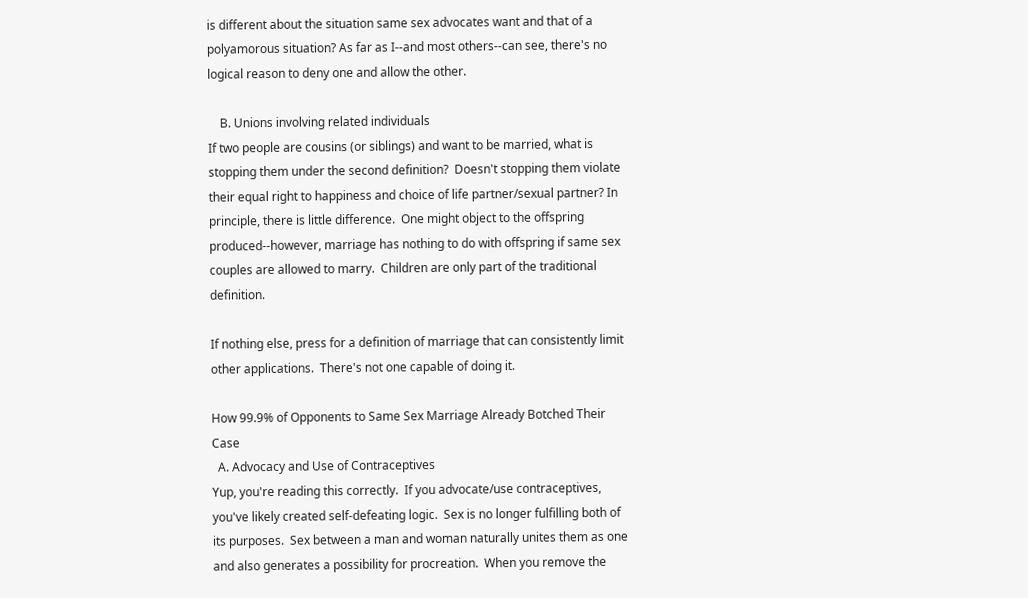is different about the situation same sex advocates want and that of a polyamorous situation? As far as I--and most others--can see, there's no logical reason to deny one and allow the other.

    B. Unions involving related individuals
If two people are cousins (or siblings) and want to be married, what is stopping them under the second definition?  Doesn't stopping them violate their equal right to happiness and choice of life partner/sexual partner? In principle, there is little difference.  One might object to the offspring produced--however, marriage has nothing to do with offspring if same sex couples are allowed to marry.  Children are only part of the traditional definition.

If nothing else, press for a definition of marriage that can consistently limit other applications.  There's not one capable of doing it.

How 99.9% of Opponents to Same Sex Marriage Already Botched Their Case
  A. Advocacy and Use of Contraceptives
Yup, you're reading this correctly.  If you advocate/use contraceptives, you've likely created self-defeating logic.  Sex is no longer fulfilling both of its purposes.  Sex between a man and woman naturally unites them as one and also generates a possibility for procreation.  When you remove the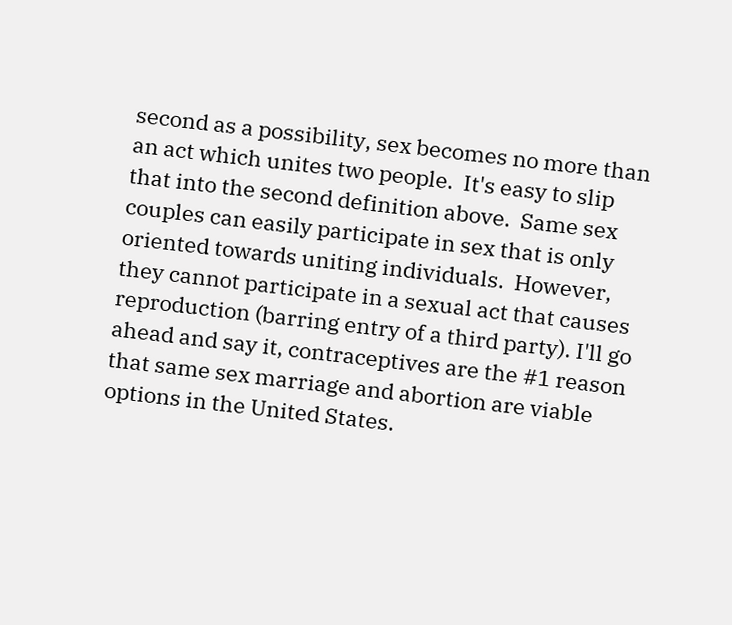second as a possibility, sex becomes no more than an act which unites two people.  It's easy to slip that into the second definition above.  Same sex couples can easily participate in sex that is only oriented towards uniting individuals.  However, they cannot participate in a sexual act that causes reproduction (barring entry of a third party). I'll go ahead and say it, contraceptives are the #1 reason that same sex marriage and abortion are viable options in the United States.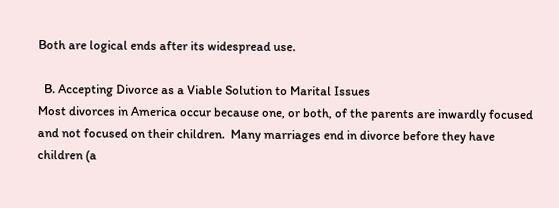Both are logical ends after its widespread use.

  B. Accepting Divorce as a Viable Solution to Marital Issues
Most divorces in America occur because one, or both, of the parents are inwardly focused and not focused on their children.  Many marriages end in divorce before they have children (a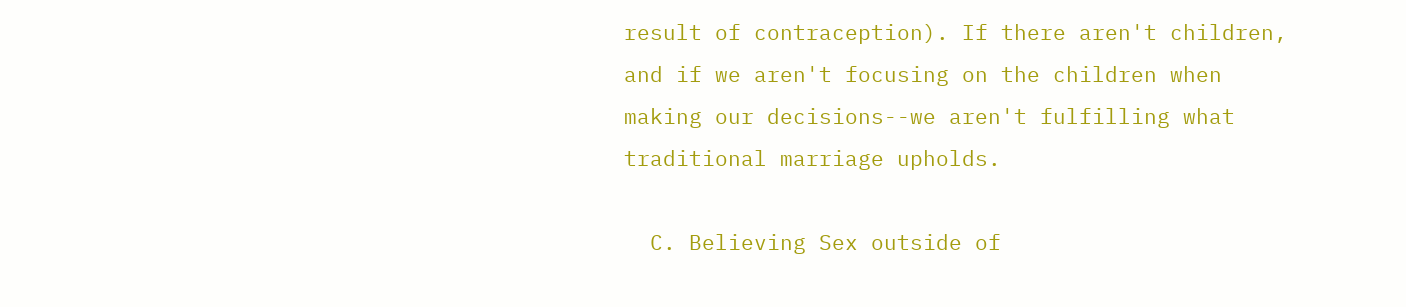result of contraception). If there aren't children, and if we aren't focusing on the children when making our decisions--we aren't fulfilling what traditional marriage upholds.

  C. Believing Sex outside of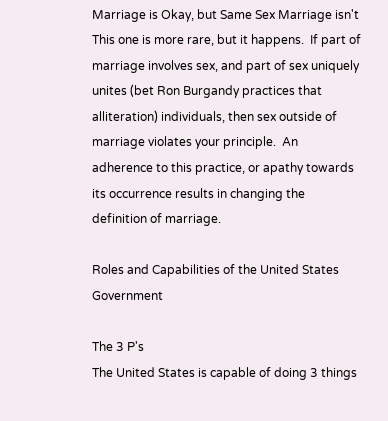Marriage is Okay, but Same Sex Marriage isn't
This one is more rare, but it happens.  If part of marriage involves sex, and part of sex uniquely unites (bet Ron Burgandy practices that alliteration) individuals, then sex outside of marriage violates your principle.  An adherence to this practice, or apathy towards its occurrence results in changing the definition of marriage.

Roles and Capabilities of the United States Government

The 3 P's
The United States is capable of doing 3 things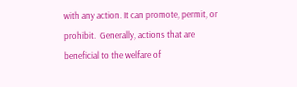with any action. It can promote, permit, or prohibit.  Generally, actions that are beneficial to the welfare of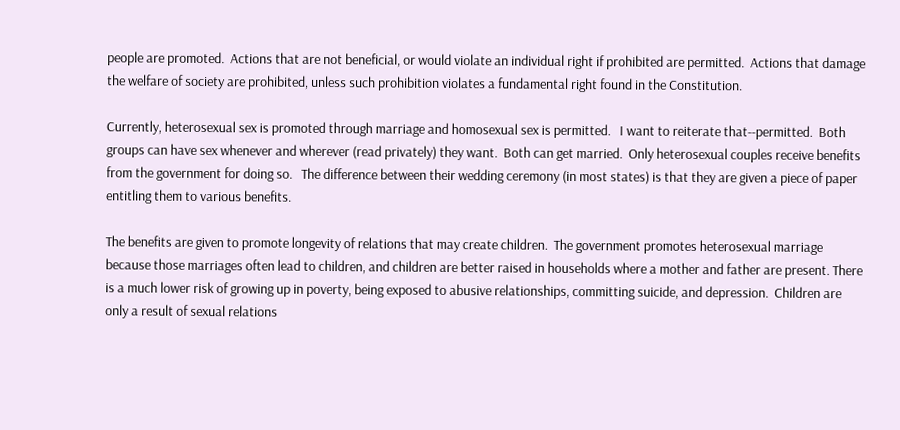people are promoted.  Actions that are not beneficial, or would violate an individual right if prohibited are permitted.  Actions that damage the welfare of society are prohibited, unless such prohibition violates a fundamental right found in the Constitution.

Currently, heterosexual sex is promoted through marriage and homosexual sex is permitted.   I want to reiterate that--permitted.  Both groups can have sex whenever and wherever (read privately) they want.  Both can get married.  Only heterosexual couples receive benefits from the government for doing so.   The difference between their wedding ceremony (in most states) is that they are given a piece of paper entitling them to various benefits.

The benefits are given to promote longevity of relations that may create children.  The government promotes heterosexual marriage because those marriages often lead to children, and children are better raised in households where a mother and father are present. There is a much lower risk of growing up in poverty, being exposed to abusive relationships, committing suicide, and depression.  Children are only a result of sexual relations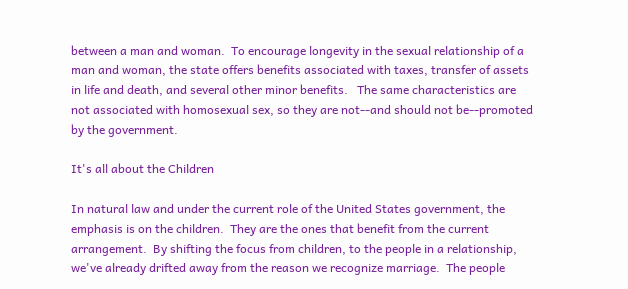between a man and woman.  To encourage longevity in the sexual relationship of a man and woman, the state offers benefits associated with taxes, transfer of assets in life and death, and several other minor benefits.   The same characteristics are not associated with homosexual sex, so they are not--and should not be--promoted by the government.

It's all about the Children

In natural law and under the current role of the United States government, the emphasis is on the children.  They are the ones that benefit from the current arrangement.  By shifting the focus from children, to the people in a relationship, we've already drifted away from the reason we recognize marriage.  The people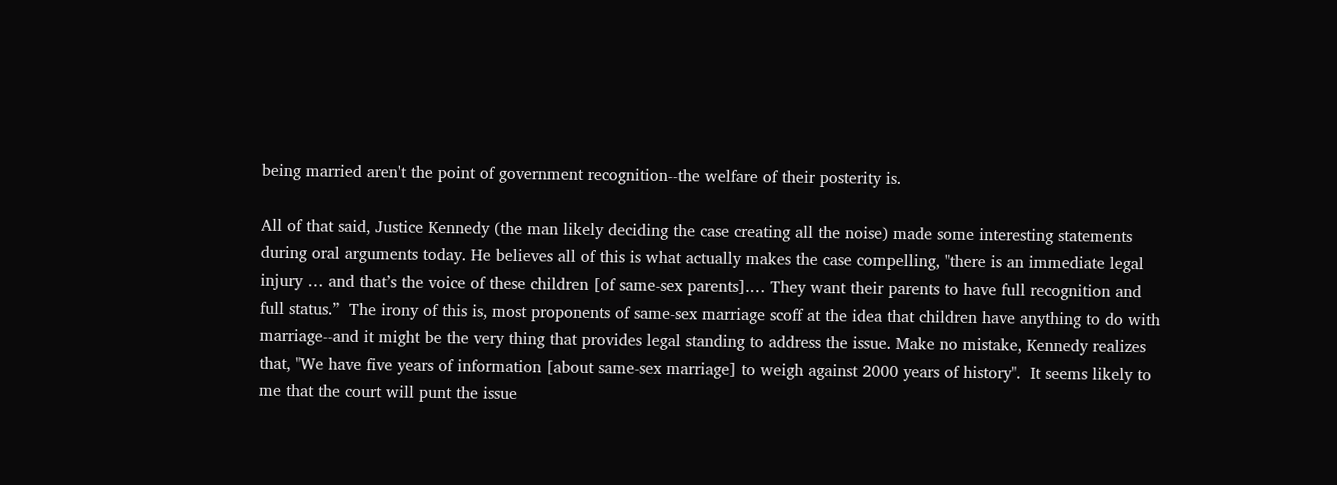being married aren't the point of government recognition--the welfare of their posterity is.

All of that said, Justice Kennedy (the man likely deciding the case creating all the noise) made some interesting statements during oral arguments today. He believes all of this is what actually makes the case compelling, "there is an immediate legal injury … and that’s the voice of these children [of same-sex parents].… They want their parents to have full recognition and full status.”  The irony of this is, most proponents of same-sex marriage scoff at the idea that children have anything to do with marriage--and it might be the very thing that provides legal standing to address the issue. Make no mistake, Kennedy realizes that, "We have five years of information [about same-sex marriage] to weigh against 2000 years of history".  It seems likely to me that the court will punt the issue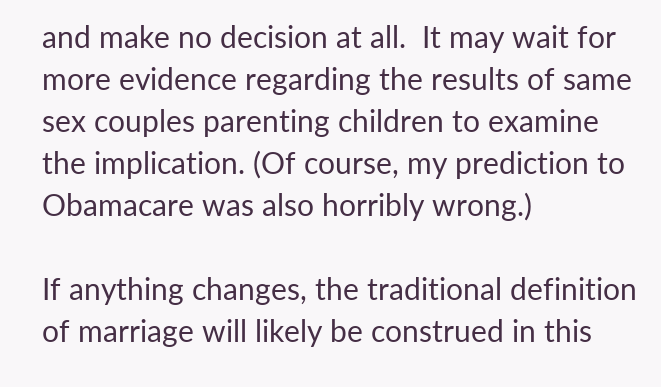and make no decision at all.  It may wait for more evidence regarding the results of same sex couples parenting children to examine the implication. (Of course, my prediction to Obamacare was also horribly wrong.)

If anything changes, the traditional definition of marriage will likely be construed in this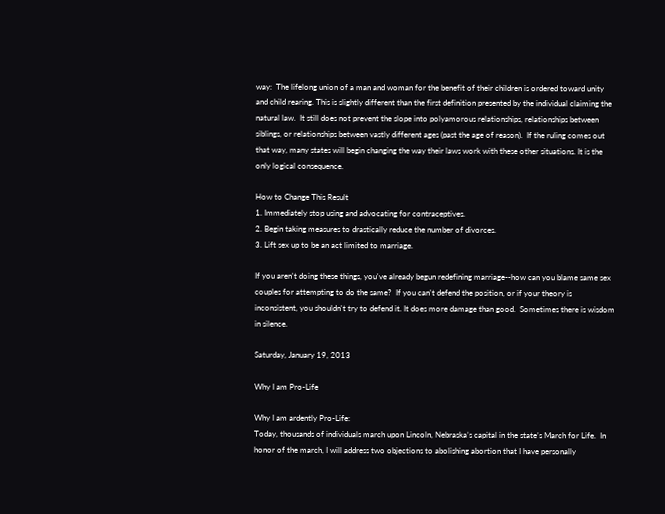way:  The lifelong union of a man and woman for the benefit of their children is ordered toward unity and child rearing. This is slightly different than the first definition presented by the individual claiming the natural law.  It still does not prevent the slope into polyamorous relationships, relationships between siblings, or relationships between vastly different ages (past the age of reason).  If the ruling comes out that way, many states will begin changing the way their laws work with these other situations. It is the only logical consequence.

How to Change This Result
1. Immediately stop using and advocating for contraceptives.
2. Begin taking measures to drastically reduce the number of divorces.
3. Lift sex up to be an act limited to marriage.

If you aren't doing these things, you've already begun redefining marriage--how can you blame same sex couples for attempting to do the same?  If you can't defend the position, or if your theory is inconsistent, you shouldn't try to defend it. It does more damage than good.  Sometimes there is wisdom in silence.

Saturday, January 19, 2013

Why I am Pro-Life

Why I am ardently Pro-Life:
Today, thousands of individuals march upon Lincoln, Nebraska’s capital in the state’s March for Life.  In honor of the march, I will address two objections to abolishing abortion that I have personally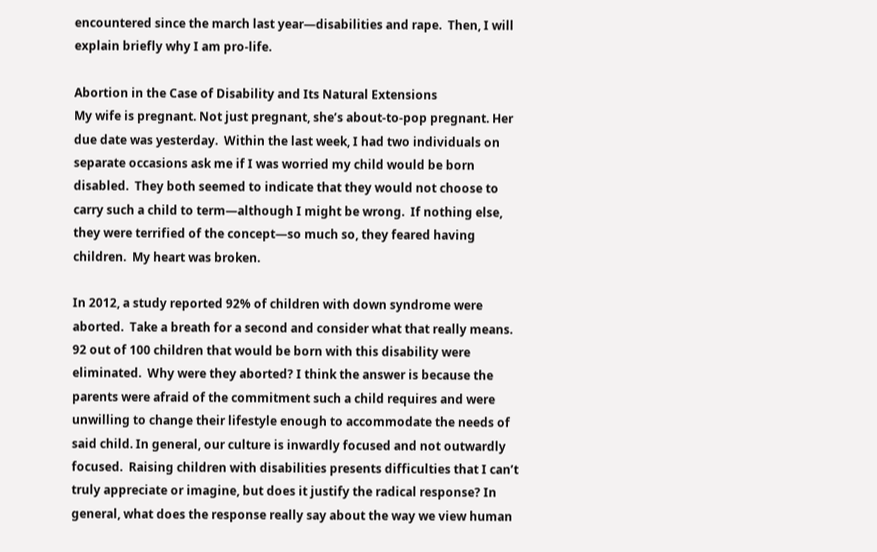encountered since the march last year—disabilities and rape.  Then, I will explain briefly why I am pro-life.

Abortion in the Case of Disability and Its Natural Extensions
My wife is pregnant. Not just pregnant, she’s about-to-pop pregnant. Her due date was yesterday.  Within the last week, I had two individuals on separate occasions ask me if I was worried my child would be born disabled.  They both seemed to indicate that they would not choose to carry such a child to term—although I might be wrong.  If nothing else, they were terrified of the concept—so much so, they feared having children.  My heart was broken.

In 2012, a study reported 92% of children with down syndrome were aborted.  Take a breath for a second and consider what that really means. 92 out of 100 children that would be born with this disability were eliminated.  Why were they aborted? I think the answer is because the parents were afraid of the commitment such a child requires and were unwilling to change their lifestyle enough to accommodate the needs of said child. In general, our culture is inwardly focused and not outwardly focused.  Raising children with disabilities presents difficulties that I can’t truly appreciate or imagine, but does it justify the radical response? In general, what does the response really say about the way we view human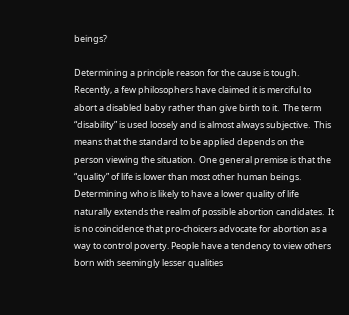beings?

Determining a principle reason for the cause is tough. Recently, a few philosophers have claimed it is merciful to abort a disabled baby rather than give birth to it.  The term “disability” is used loosely and is almost always subjective.  This means that the standard to be applied depends on the person viewing the situation.  One general premise is that the “quality” of life is lower than most other human beings.  Determining who is likely to have a lower quality of life naturally extends the realm of possible abortion candidates.  It is no coincidence that pro-choicers advocate for abortion as a way to control poverty. People have a tendency to view others born with seemingly lesser qualities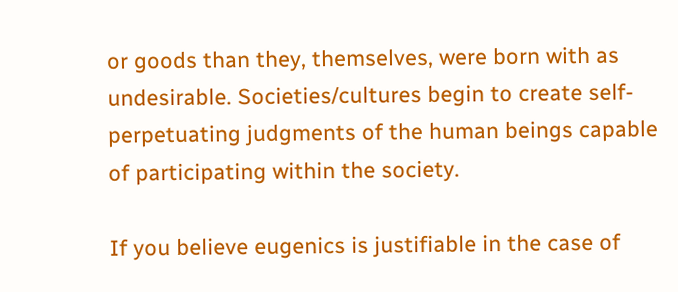or goods than they, themselves, were born with as undesirable. Societies/cultures begin to create self-perpetuating judgments of the human beings capable of participating within the society.

If you believe eugenics is justifiable in the case of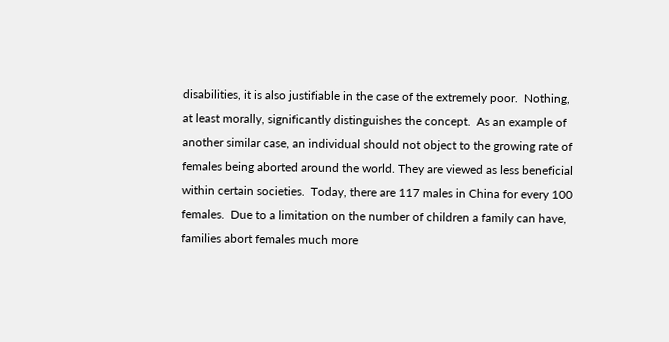disabilities, it is also justifiable in the case of the extremely poor.  Nothing, at least morally, significantly distinguishes the concept.  As an example of another similar case, an individual should not object to the growing rate of females being aborted around the world. They are viewed as less beneficial within certain societies.  Today, there are 117 males in China for every 100 females.  Due to a limitation on the number of children a family can have, families abort females much more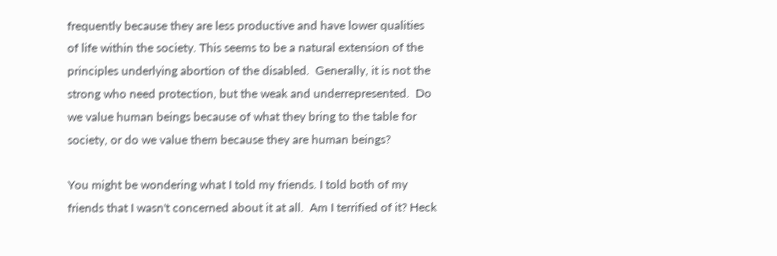frequently because they are less productive and have lower qualities of life within the society. This seems to be a natural extension of the principles underlying abortion of the disabled.  Generally, it is not the strong who need protection, but the weak and underrepresented.  Do we value human beings because of what they bring to the table for society, or do we value them because they are human beings?

You might be wondering what I told my friends. I told both of my friends that I wasn't concerned about it at all.  Am I terrified of it? Heck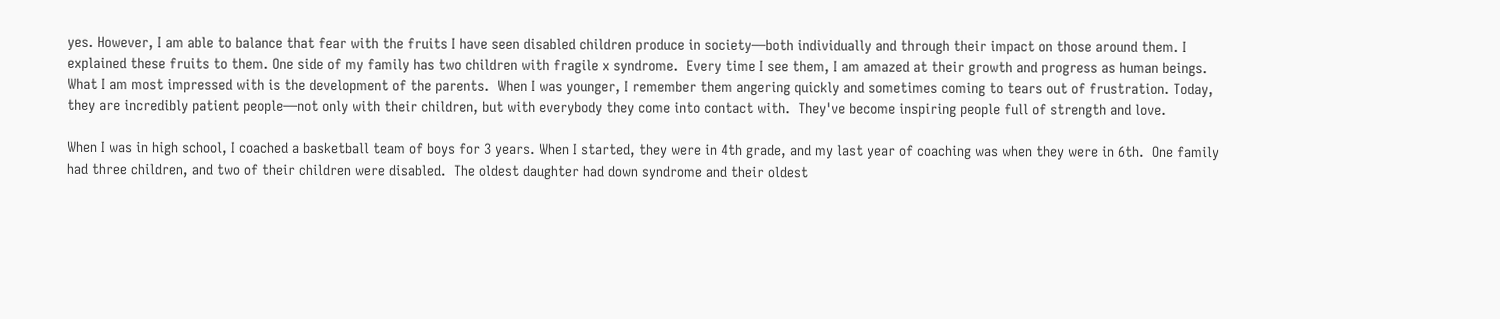yes. However, I am able to balance that fear with the fruits I have seen disabled children produce in society—both individually and through their impact on those around them. I explained these fruits to them. One side of my family has two children with fragile x syndrome.  Every time I see them, I am amazed at their growth and progress as human beings.  What I am most impressed with is the development of the parents.  When I was younger, I remember them angering quickly and sometimes coming to tears out of frustration. Today, they are incredibly patient people—not only with their children, but with everybody they come into contact with.  They've become inspiring people full of strength and love.

When I was in high school, I coached a basketball team of boys for 3 years. When I started, they were in 4th grade, and my last year of coaching was when they were in 6th.  One family had three children, and two of their children were disabled.  The oldest daughter had down syndrome and their oldest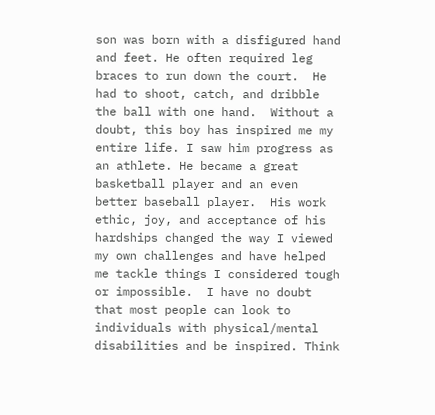son was born with a disfigured hand and feet. He often required leg braces to run down the court.  He had to shoot, catch, and dribble the ball with one hand.  Without a doubt, this boy has inspired me my entire life. I saw him progress as an athlete. He became a great basketball player and an even better baseball player.  His work ethic, joy, and acceptance of his hardships changed the way I viewed my own challenges and have helped me tackle things I considered tough or impossible.  I have no doubt that most people can look to individuals with physical/mental disabilities and be inspired. Think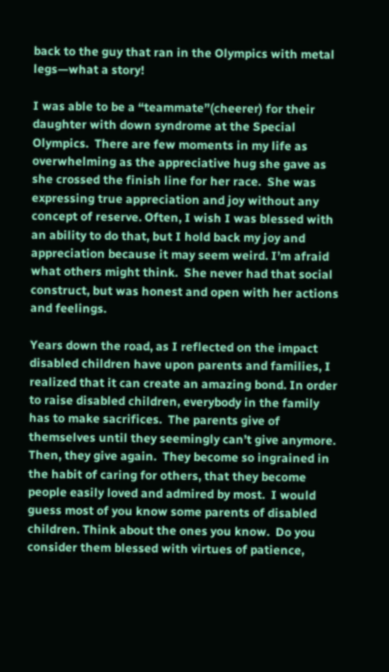back to the guy that ran in the Olympics with metal legs—what a story!

I was able to be a “teammate”(cheerer) for their daughter with down syndrome at the Special Olympics.  There are few moments in my life as overwhelming as the appreciative hug she gave as she crossed the finish line for her race.  She was expressing true appreciation and joy without any concept of reserve. Often, I wish I was blessed with an ability to do that, but I hold back my joy and appreciation because it may seem weird. I’m afraid what others might think.  She never had that social construct, but was honest and open with her actions and feelings.

Years down the road, as I reflected on the impact disabled children have upon parents and families, I realized that it can create an amazing bond. In order to raise disabled children, everybody in the family has to make sacrifices.  The parents give of themselves until they seemingly can’t give anymore. Then, they give again.  They become so ingrained in the habit of caring for others, that they become people easily loved and admired by most.  I would guess most of you know some parents of disabled children. Think about the ones you know.  Do you consider them blessed with virtues of patience,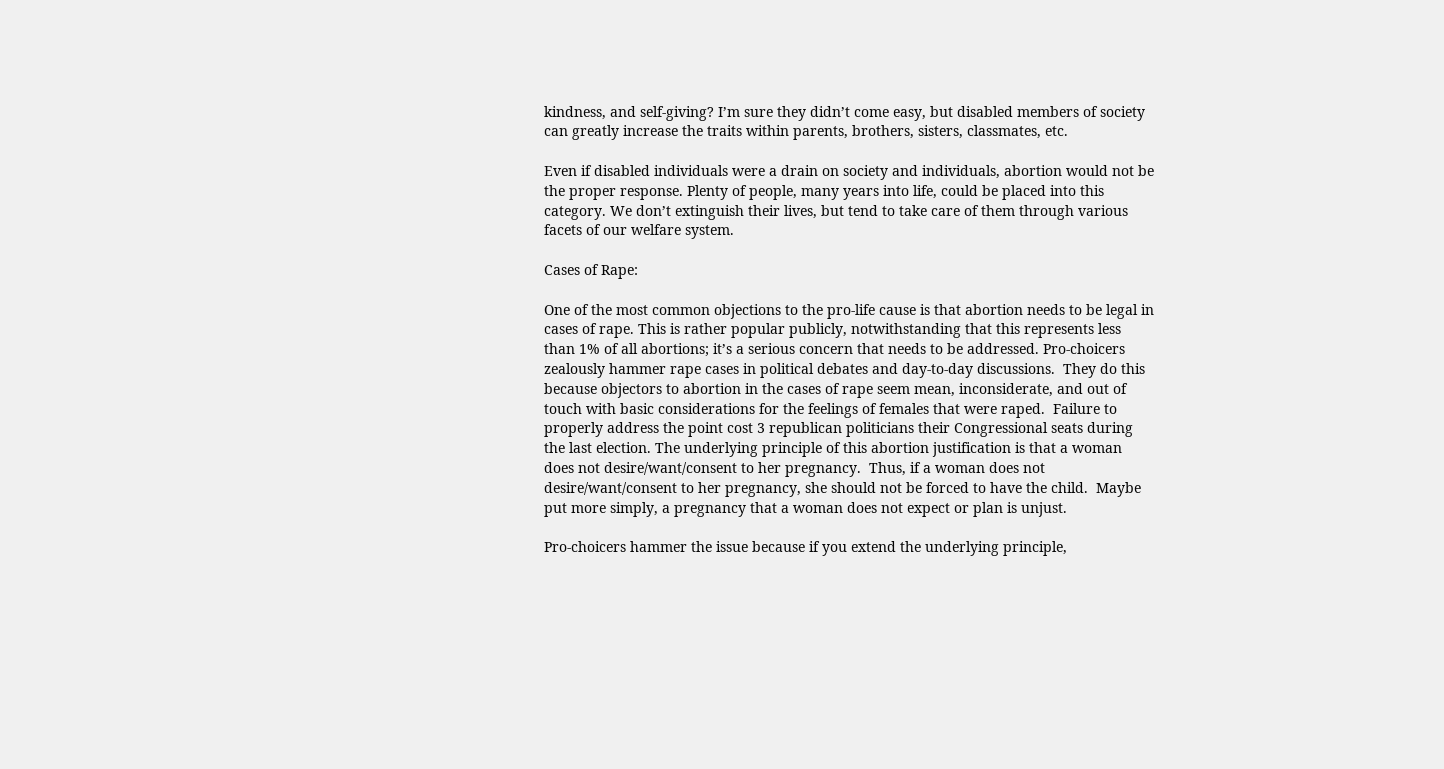kindness, and self-giving? I’m sure they didn’t come easy, but disabled members of society can greatly increase the traits within parents, brothers, sisters, classmates, etc.

Even if disabled individuals were a drain on society and individuals, abortion would not be the proper response. Plenty of people, many years into life, could be placed into this category. We don’t extinguish their lives, but tend to take care of them through various facets of our welfare system.

Cases of Rape:

One of the most common objections to the pro-life cause is that abortion needs to be legal in cases of rape. This is rather popular publicly, notwithstanding that this represents less than 1% of all abortions; it’s a serious concern that needs to be addressed. Pro-choicers zealously hammer rape cases in political debates and day-to-day discussions.  They do this because objectors to abortion in the cases of rape seem mean, inconsiderate, and out of touch with basic considerations for the feelings of females that were raped.  Failure to properly address the point cost 3 republican politicians their Congressional seats during the last election. The underlying principle of this abortion justification is that a woman does not desire/want/consent to her pregnancy.  Thus, if a woman does not desire/want/consent to her pregnancy, she should not be forced to have the child.  Maybe put more simply, a pregnancy that a woman does not expect or plan is unjust.

Pro-choicers hammer the issue because if you extend the underlying principle,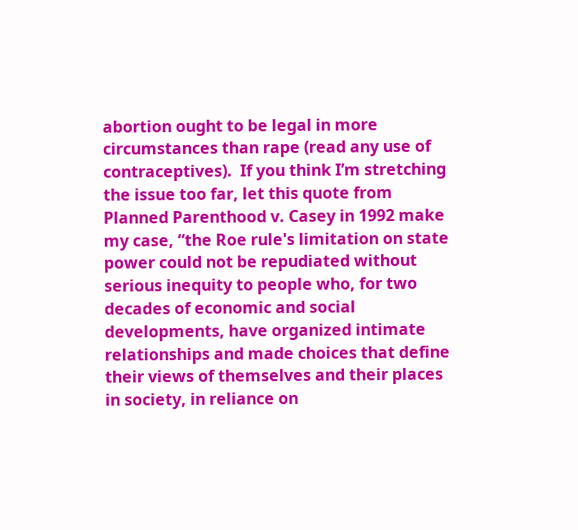abortion ought to be legal in more circumstances than rape (read any use of contraceptives).  If you think I’m stretching the issue too far, let this quote from Planned Parenthood v. Casey in 1992 make my case, “the Roe rule's limitation on state power could not be repudiated without serious inequity to people who, for two decades of economic and social developments, have organized intimate relationships and made choices that define their views of themselves and their places in society, in reliance on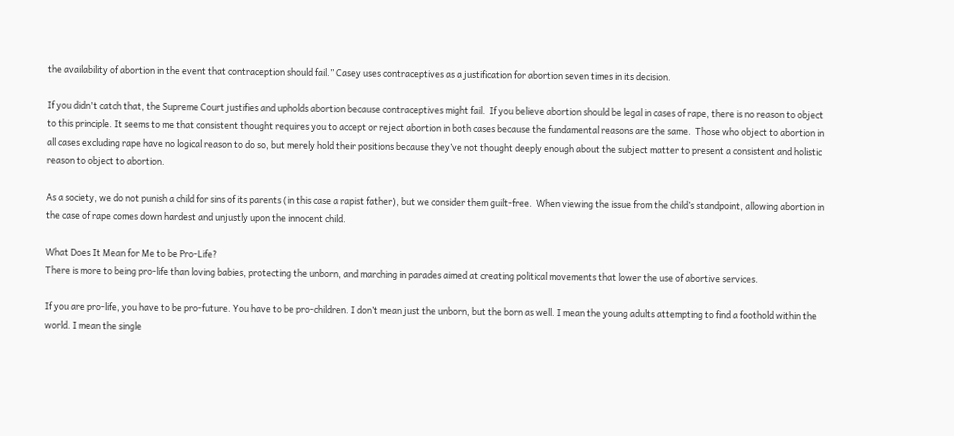the availability of abortion in the event that contraception should fail.” Casey uses contraceptives as a justification for abortion seven times in its decision.

If you didn't catch that, the Supreme Court justifies and upholds abortion because contraceptives might fail.  If you believe abortion should be legal in cases of rape, there is no reason to object to this principle. It seems to me that consistent thought requires you to accept or reject abortion in both cases because the fundamental reasons are the same.  Those who object to abortion in all cases excluding rape have no logical reason to do so, but merely hold their positions because they’ve not thought deeply enough about the subject matter to present a consistent and holistic reason to object to abortion.

As a society, we do not punish a child for sins of its parents (in this case a rapist father), but we consider them guilt-free.  When viewing the issue from the child’s standpoint, allowing abortion in the case of rape comes down hardest and unjustly upon the innocent child.

What Does It Mean for Me to be Pro-Life?
There is more to being pro-life than loving babies, protecting the unborn, and marching in parades aimed at creating political movements that lower the use of abortive services.

If you are pro-life, you have to be pro-future. You have to be pro-children. I don’t mean just the unborn, but the born as well. I mean the young adults attempting to find a foothold within the world. I mean the single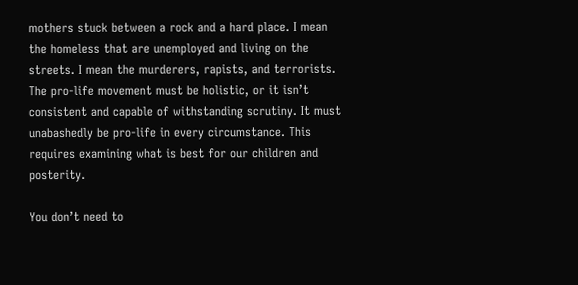mothers stuck between a rock and a hard place. I mean the homeless that are unemployed and living on the streets. I mean the murderers, rapists, and terrorists.  The pro-life movement must be holistic, or it isn’t consistent and capable of withstanding scrutiny. It must unabashedly be pro-life in every circumstance. This requires examining what is best for our children and posterity.

You don’t need to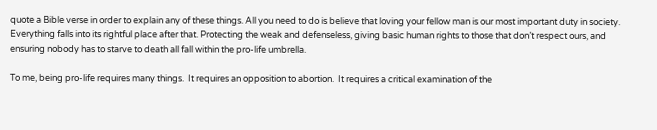quote a Bible verse in order to explain any of these things. All you need to do is believe that loving your fellow man is our most important duty in society.  Everything falls into its rightful place after that. Protecting the weak and defenseless, giving basic human rights to those that don’t respect ours, and ensuring nobody has to starve to death all fall within the pro-life umbrella.

To me, being pro-life requires many things.  It requires an opposition to abortion.  It requires a critical examination of the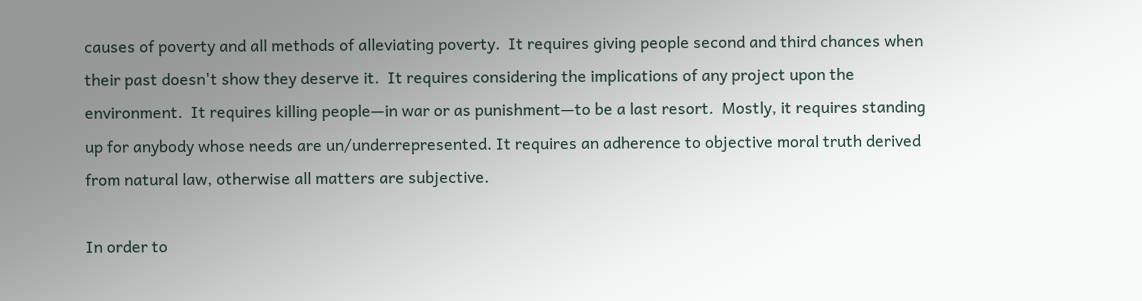causes of poverty and all methods of alleviating poverty.  It requires giving people second and third chances when their past doesn't show they deserve it.  It requires considering the implications of any project upon the environment.  It requires killing people—in war or as punishment—to be a last resort.  Mostly, it requires standing up for anybody whose needs are un/underrepresented. It requires an adherence to objective moral truth derived from natural law, otherwise all matters are subjective.

In order to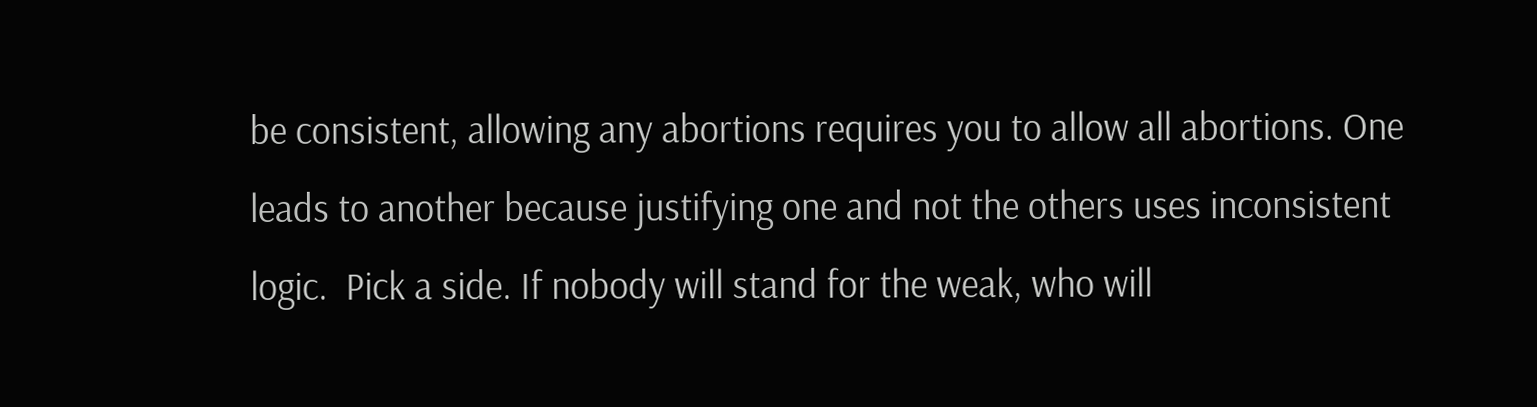be consistent, allowing any abortions requires you to allow all abortions. One leads to another because justifying one and not the others uses inconsistent logic.  Pick a side. If nobody will stand for the weak, who will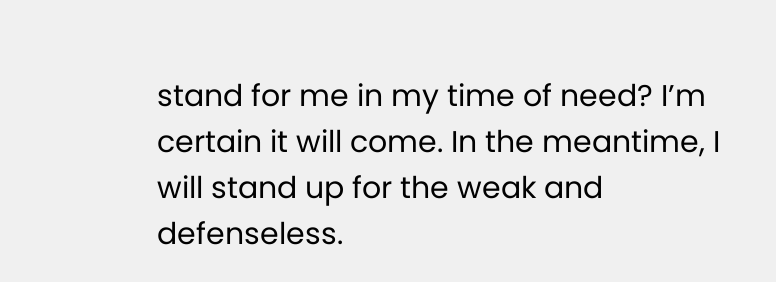stand for me in my time of need? I’m certain it will come. In the meantime, I will stand up for the weak and defenseless.